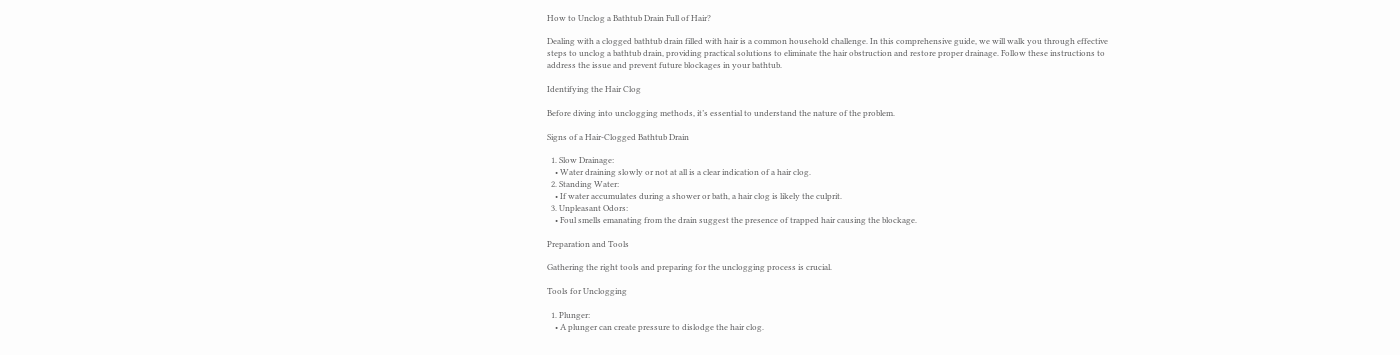How to Unclog a Bathtub Drain Full of Hair?

Dealing with a clogged bathtub drain filled with hair is a common household challenge. In this comprehensive guide, we will walk you through effective steps to unclog a bathtub drain, providing practical solutions to eliminate the hair obstruction and restore proper drainage. Follow these instructions to address the issue and prevent future blockages in your bathtub.

Identifying the Hair Clog

Before diving into unclogging methods, it’s essential to understand the nature of the problem.

Signs of a Hair-Clogged Bathtub Drain

  1. Slow Drainage:
    • Water draining slowly or not at all is a clear indication of a hair clog.
  2. Standing Water:
    • If water accumulates during a shower or bath, a hair clog is likely the culprit.
  3. Unpleasant Odors:
    • Foul smells emanating from the drain suggest the presence of trapped hair causing the blockage.

Preparation and Tools

Gathering the right tools and preparing for the unclogging process is crucial.

Tools for Unclogging

  1. Plunger:
    • A plunger can create pressure to dislodge the hair clog.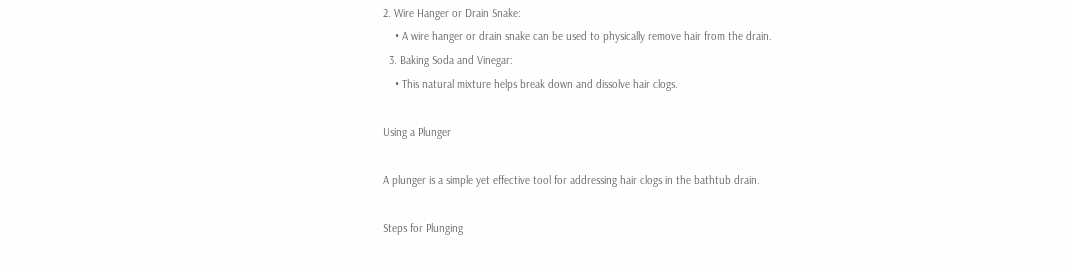2. Wire Hanger or Drain Snake:
    • A wire hanger or drain snake can be used to physically remove hair from the drain.
  3. Baking Soda and Vinegar:
    • This natural mixture helps break down and dissolve hair clogs.

Using a Plunger

A plunger is a simple yet effective tool for addressing hair clogs in the bathtub drain.

Steps for Plunging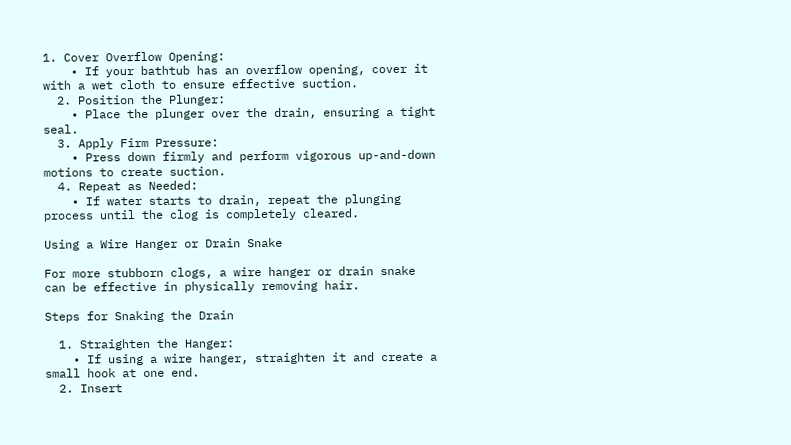1. Cover Overflow Opening:
    • If your bathtub has an overflow opening, cover it with a wet cloth to ensure effective suction.
  2. Position the Plunger:
    • Place the plunger over the drain, ensuring a tight seal.
  3. Apply Firm Pressure:
    • Press down firmly and perform vigorous up-and-down motions to create suction.
  4. Repeat as Needed:
    • If water starts to drain, repeat the plunging process until the clog is completely cleared.

Using a Wire Hanger or Drain Snake

For more stubborn clogs, a wire hanger or drain snake can be effective in physically removing hair.

Steps for Snaking the Drain

  1. Straighten the Hanger:
    • If using a wire hanger, straighten it and create a small hook at one end.
  2. Insert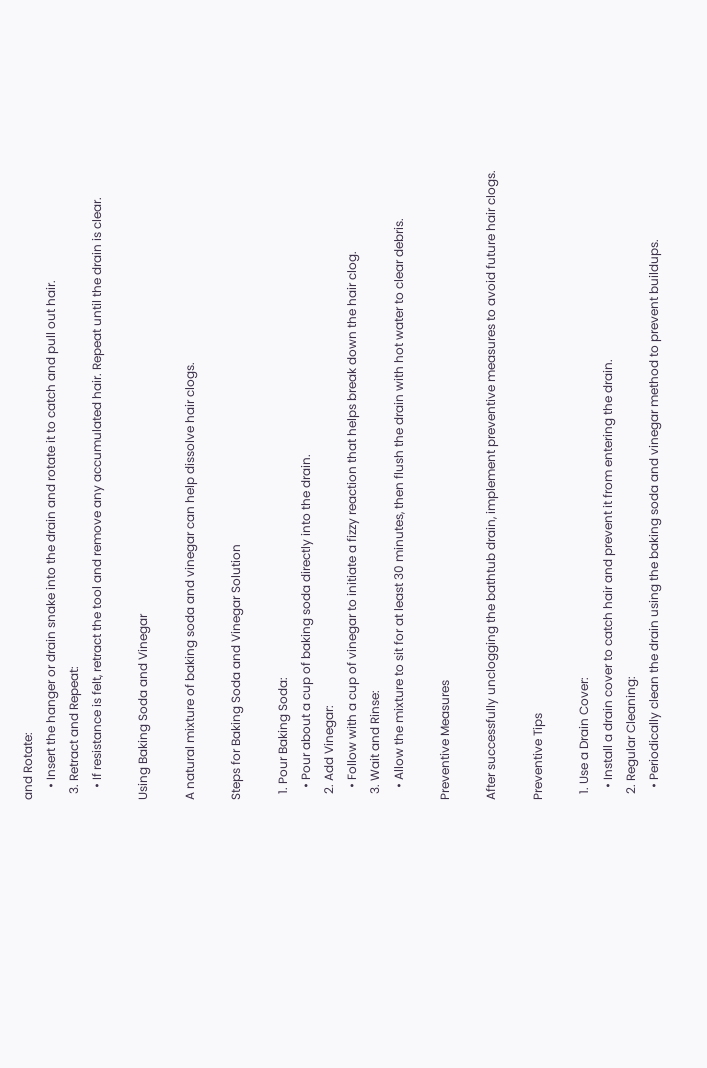and Rotate:
    • Insert the hanger or drain snake into the drain and rotate it to catch and pull out hair.
  3. Retract and Repeat:
    • If resistance is felt, retract the tool and remove any accumulated hair. Repeat until the drain is clear.

Using Baking Soda and Vinegar

A natural mixture of baking soda and vinegar can help dissolve hair clogs.

Steps for Baking Soda and Vinegar Solution

  1. Pour Baking Soda:
    • Pour about a cup of baking soda directly into the drain.
  2. Add Vinegar:
    • Follow with a cup of vinegar to initiate a fizzy reaction that helps break down the hair clog.
  3. Wait and Rinse:
    • Allow the mixture to sit for at least 30 minutes, then flush the drain with hot water to clear debris.

Preventive Measures

After successfully unclogging the bathtub drain, implement preventive measures to avoid future hair clogs.

Preventive Tips

  1. Use a Drain Cover:
    • Install a drain cover to catch hair and prevent it from entering the drain.
  2. Regular Cleaning:
    • Periodically clean the drain using the baking soda and vinegar method to prevent buildups.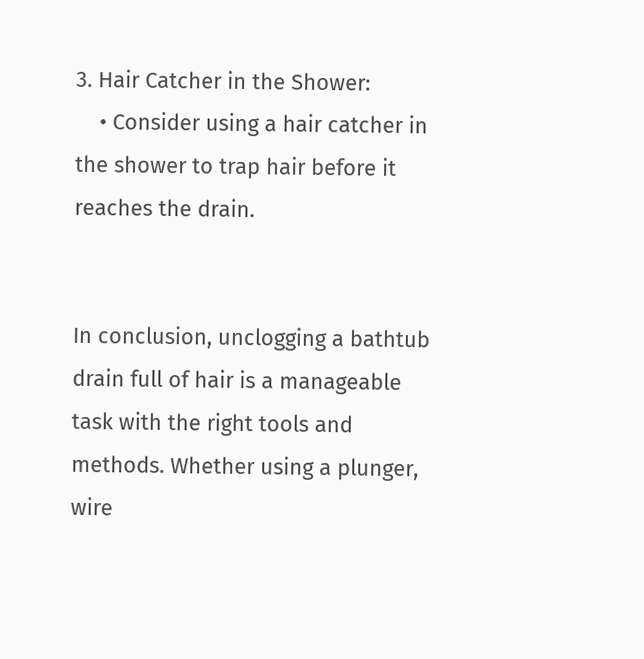3. Hair Catcher in the Shower:
    • Consider using a hair catcher in the shower to trap hair before it reaches the drain.


In conclusion, unclogging a bathtub drain full of hair is a manageable task with the right tools and methods. Whether using a plunger, wire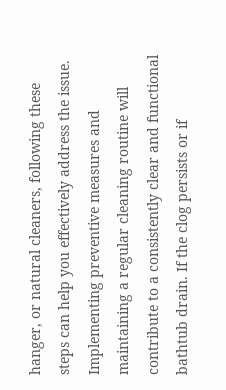hanger, or natural cleaners, following these steps can help you effectively address the issue. Implementing preventive measures and maintaining a regular cleaning routine will contribute to a consistently clear and functional bathtub drain. If the clog persists or if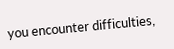you encounter difficulties,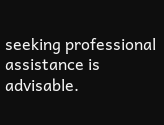seeking professional assistance is advisable.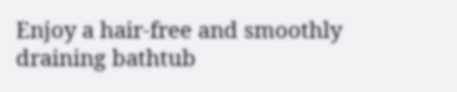Enjoy a hair-free and smoothly draining bathtub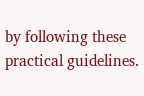by following these practical guidelines.